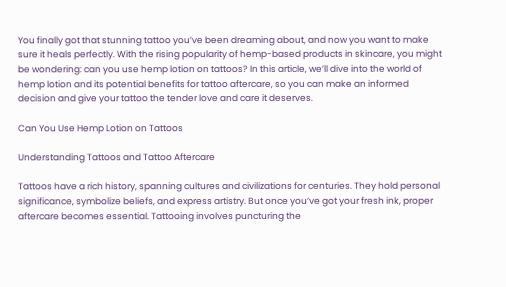You finally got that stunning tattoo you’ve been dreaming about, and now you want to make sure it heals perfectly. With the rising popularity of hemp-based products in skincare, you might be wondering: can you use hemp lotion on tattoos? In this article, we’ll dive into the world of hemp lotion and its potential benefits for tattoo aftercare, so you can make an informed decision and give your tattoo the tender love and care it deserves.

Can You Use Hemp Lotion on Tattoos

Understanding Tattoos and Tattoo Aftercare

Tattoos have a rich history, spanning cultures and civilizations for centuries. They hold personal significance, symbolize beliefs, and express artistry. But once you’ve got your fresh ink, proper aftercare becomes essential. Tattooing involves puncturing the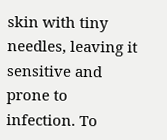skin with tiny needles, leaving it sensitive and prone to infection. To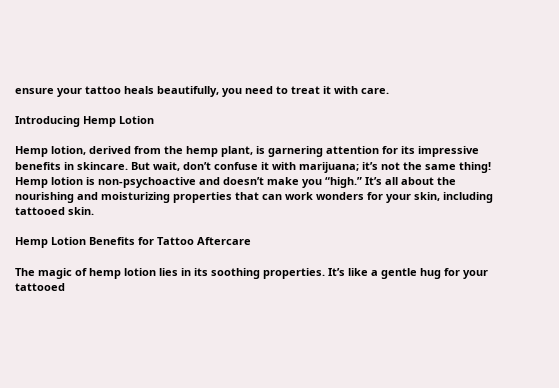ensure your tattoo heals beautifully, you need to treat it with care.

Introducing Hemp Lotion

Hemp lotion, derived from the hemp plant, is garnering attention for its impressive benefits in skincare. But wait, don’t confuse it with marijuana; it’s not the same thing! Hemp lotion is non-psychoactive and doesn’t make you “high.” It’s all about the nourishing and moisturizing properties that can work wonders for your skin, including tattooed skin.

Hemp Lotion Benefits for Tattoo Aftercare

The magic of hemp lotion lies in its soothing properties. It’s like a gentle hug for your tattooed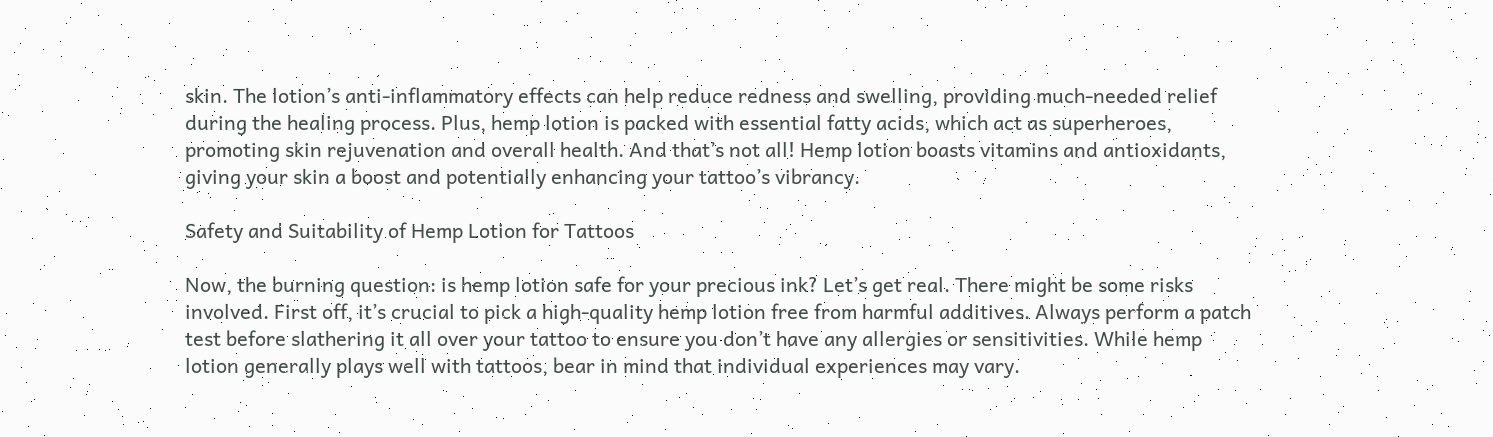skin. The lotion’s anti-inflammatory effects can help reduce redness and swelling, providing much-needed relief during the healing process. Plus, hemp lotion is packed with essential fatty acids, which act as superheroes, promoting skin rejuvenation and overall health. And that’s not all! Hemp lotion boasts vitamins and antioxidants, giving your skin a boost and potentially enhancing your tattoo’s vibrancy.

Safety and Suitability of Hemp Lotion for Tattoos

Now, the burning question: is hemp lotion safe for your precious ink? Let’s get real. There might be some risks involved. First off, it’s crucial to pick a high-quality hemp lotion free from harmful additives. Always perform a patch test before slathering it all over your tattoo to ensure you don’t have any allergies or sensitivities. While hemp lotion generally plays well with tattoos, bear in mind that individual experiences may vary.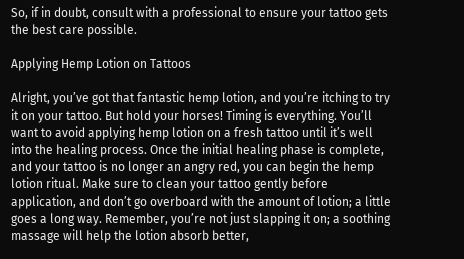So, if in doubt, consult with a professional to ensure your tattoo gets the best care possible.

Applying Hemp Lotion on Tattoos

Alright, you’ve got that fantastic hemp lotion, and you’re itching to try it on your tattoo. But hold your horses! Timing is everything. You’ll want to avoid applying hemp lotion on a fresh tattoo until it’s well into the healing process. Once the initial healing phase is complete, and your tattoo is no longer an angry red, you can begin the hemp lotion ritual. Make sure to clean your tattoo gently before application, and don’t go overboard with the amount of lotion; a little goes a long way. Remember, you’re not just slapping it on; a soothing massage will help the lotion absorb better,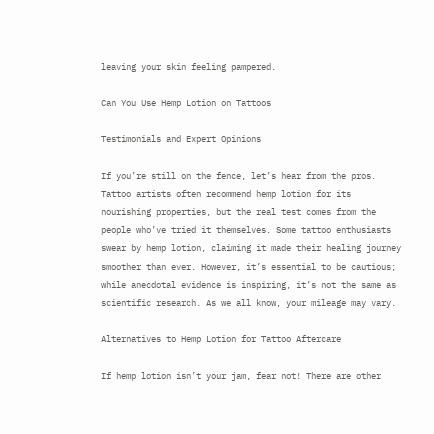leaving your skin feeling pampered.

Can You Use Hemp Lotion on Tattoos

Testimonials and Expert Opinions

If you’re still on the fence, let’s hear from the pros. Tattoo artists often recommend hemp lotion for its nourishing properties, but the real test comes from the people who’ve tried it themselves. Some tattoo enthusiasts swear by hemp lotion, claiming it made their healing journey smoother than ever. However, it’s essential to be cautious; while anecdotal evidence is inspiring, it’s not the same as scientific research. As we all know, your mileage may vary.

Alternatives to Hemp Lotion for Tattoo Aftercare

If hemp lotion isn’t your jam, fear not! There are other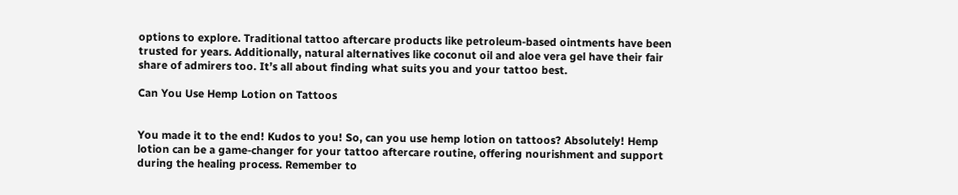options to explore. Traditional tattoo aftercare products like petroleum-based ointments have been trusted for years. Additionally, natural alternatives like coconut oil and aloe vera gel have their fair share of admirers too. It’s all about finding what suits you and your tattoo best.

Can You Use Hemp Lotion on Tattoos


You made it to the end! Kudos to you! So, can you use hemp lotion on tattoos? Absolutely! Hemp lotion can be a game-changer for your tattoo aftercare routine, offering nourishment and support during the healing process. Remember to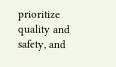prioritize quality and safety, and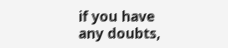if you have any doubts,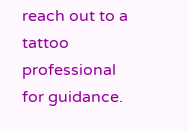reach out to a tattoo professional for guidance.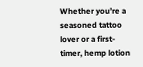Whether you’re a seasoned tattoo lover or a first-timer, hemp lotion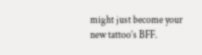might just become your new tattoo’s BFF.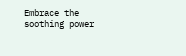Embrace the soothing power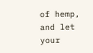of hemp, and let your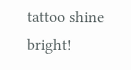tattoo shine bright!